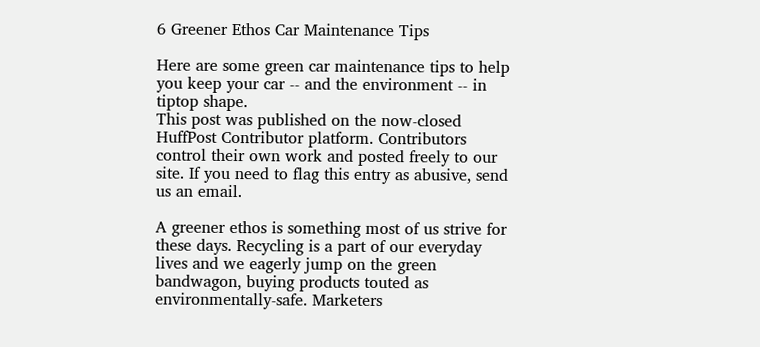6 Greener Ethos Car Maintenance Tips

Here are some green car maintenance tips to help you keep your car -- and the environment -- in tiptop shape.
This post was published on the now-closed HuffPost Contributor platform. Contributors control their own work and posted freely to our site. If you need to flag this entry as abusive, send us an email.

A greener ethos is something most of us strive for these days. Recycling is a part of our everyday lives and we eagerly jump on the green bandwagon, buying products touted as environmentally-safe. Marketers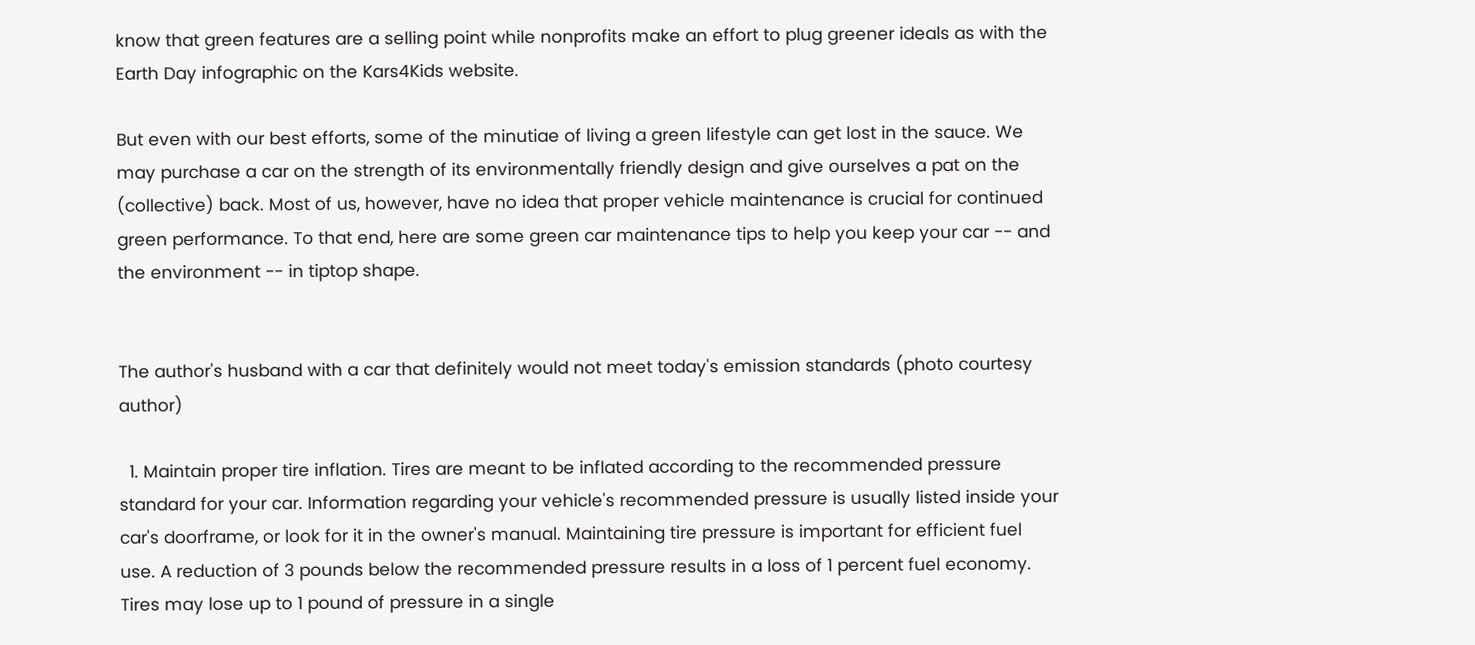know that green features are a selling point while nonprofits make an effort to plug greener ideals as with the Earth Day infographic on the Kars4Kids website.

But even with our best efforts, some of the minutiae of living a green lifestyle can get lost in the sauce. We may purchase a car on the strength of its environmentally friendly design and give ourselves a pat on the (collective) back. Most of us, however, have no idea that proper vehicle maintenance is crucial for continued green performance. To that end, here are some green car maintenance tips to help you keep your car -- and the environment -- in tiptop shape.


The author's husband with a car that definitely would not meet today's emission standards (photo courtesy author)

  1. Maintain proper tire inflation. Tires are meant to be inflated according to the recommended pressure standard for your car. Information regarding your vehicle's recommended pressure is usually listed inside your car's doorframe, or look for it in the owner's manual. Maintaining tire pressure is important for efficient fuel use. A reduction of 3 pounds below the recommended pressure results in a loss of 1 percent fuel economy. Tires may lose up to 1 pound of pressure in a single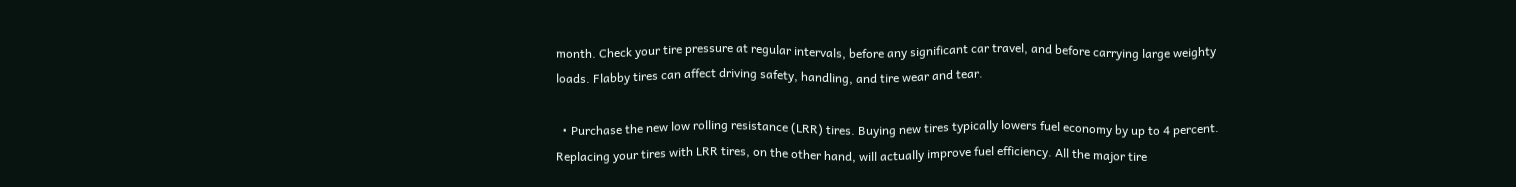month. Check your tire pressure at regular intervals, before any significant car travel, and before carrying large weighty loads. Flabby tires can affect driving safety, handling, and tire wear and tear.

  • Purchase the new low rolling resistance (LRR) tires. Buying new tires typically lowers fuel economy by up to 4 percent. Replacing your tires with LRR tires, on the other hand, will actually improve fuel efficiency. All the major tire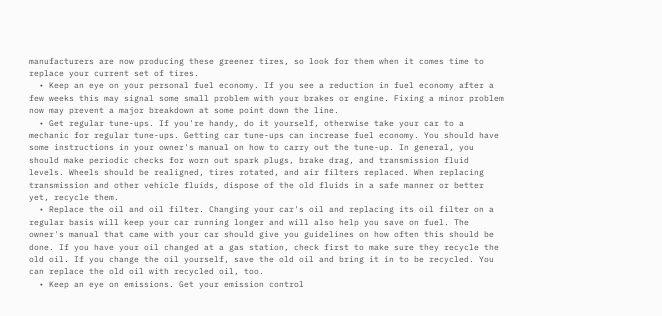manufacturers are now producing these greener tires, so look for them when it comes time to replace your current set of tires.
  • Keep an eye on your personal fuel economy. If you see a reduction in fuel economy after a few weeks this may signal some small problem with your brakes or engine. Fixing a minor problem now may prevent a major breakdown at some point down the line.
  • Get regular tune-ups. If you're handy, do it yourself, otherwise take your car to a mechanic for regular tune-ups. Getting car tune-ups can increase fuel economy. You should have some instructions in your owner's manual on how to carry out the tune-up. In general, you should make periodic checks for worn out spark plugs, brake drag, and transmission fluid levels. Wheels should be realigned, tires rotated, and air filters replaced. When replacing transmission and other vehicle fluids, dispose of the old fluids in a safe manner or better yet, recycle them.
  • Replace the oil and oil filter. Changing your car's oil and replacing its oil filter on a regular basis will keep your car running longer and will also help you save on fuel. The owner's manual that came with your car should give you guidelines on how often this should be done. If you have your oil changed at a gas station, check first to make sure they recycle the old oil. If you change the oil yourself, save the old oil and bring it in to be recycled. You can replace the old oil with recycled oil, too.
  • Keep an eye on emissions. Get your emission control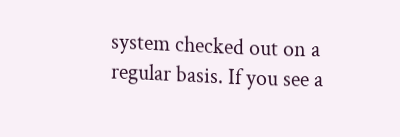system checked out on a regular basis. If you see a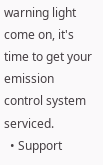warning light come on, it's time to get your emission control system serviced.
  • Support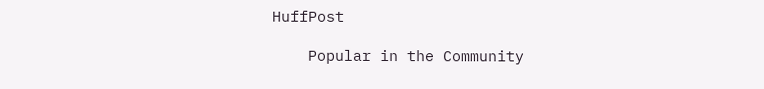HuffPost

    Popular in the Community